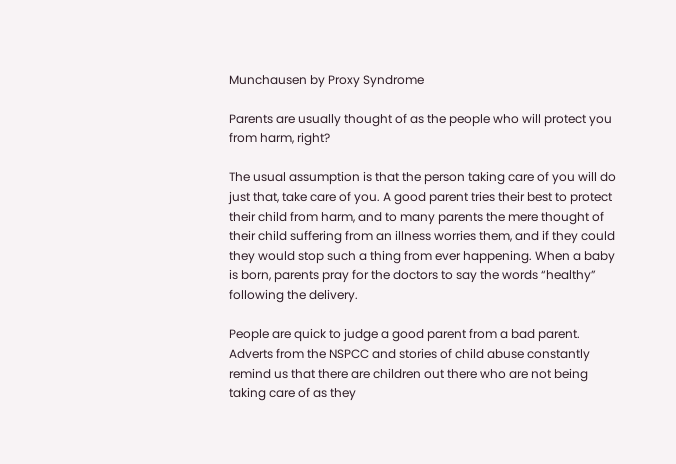Munchausen by Proxy Syndrome

Parents are usually thought of as the people who will protect you from harm, right?

The usual assumption is that the person taking care of you will do just that, take care of you. A good parent tries their best to protect their child from harm, and to many parents the mere thought of their child suffering from an illness worries them, and if they could they would stop such a thing from ever happening. When a baby is born, parents pray for the doctors to say the words “healthy” following the delivery.

People are quick to judge a good parent from a bad parent.  Adverts from the NSPCC and stories of child abuse constantly remind us that there are children out there who are not being taking care of as they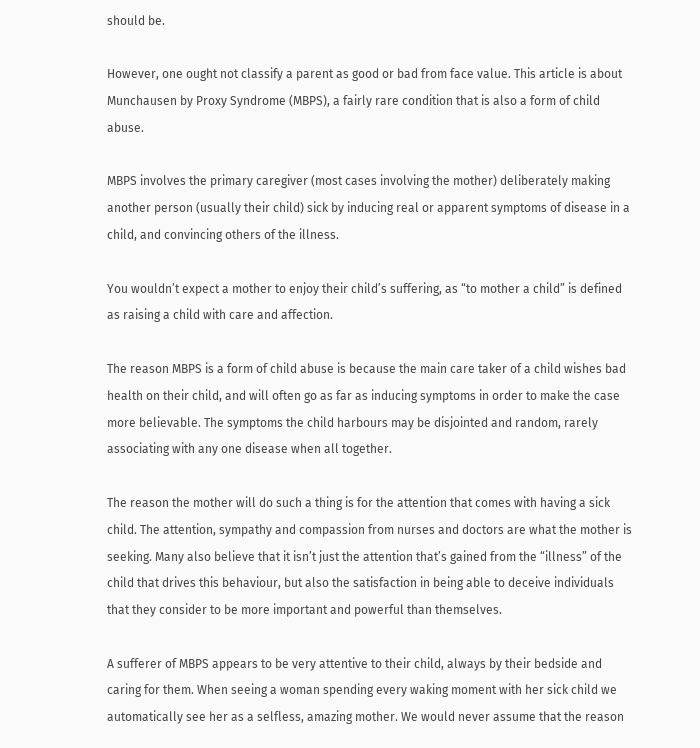should be.

However, one ought not classify a parent as good or bad from face value. This article is about Munchausen by Proxy Syndrome (MBPS), a fairly rare condition that is also a form of child abuse.

MBPS involves the primary caregiver (most cases involving the mother) deliberately making another person (usually their child) sick by inducing real or apparent symptoms of disease in a child, and convincing others of the illness.

You wouldn’t expect a mother to enjoy their child’s suffering, as “to mother a child” is defined as raising a child with care and affection.

The reason MBPS is a form of child abuse is because the main care taker of a child wishes bad health on their child, and will often go as far as inducing symptoms in order to make the case more believable. The symptoms the child harbours may be disjointed and random, rarely associating with any one disease when all together.

The reason the mother will do such a thing is for the attention that comes with having a sick child. The attention, sympathy and compassion from nurses and doctors are what the mother is seeking. Many also believe that it isn’t just the attention that’s gained from the “illness” of the child that drives this behaviour, but also the satisfaction in being able to deceive individuals that they consider to be more important and powerful than themselves.

A sufferer of MBPS appears to be very attentive to their child, always by their bedside and caring for them. When seeing a woman spending every waking moment with her sick child we automatically see her as a selfless, amazing mother. We would never assume that the reason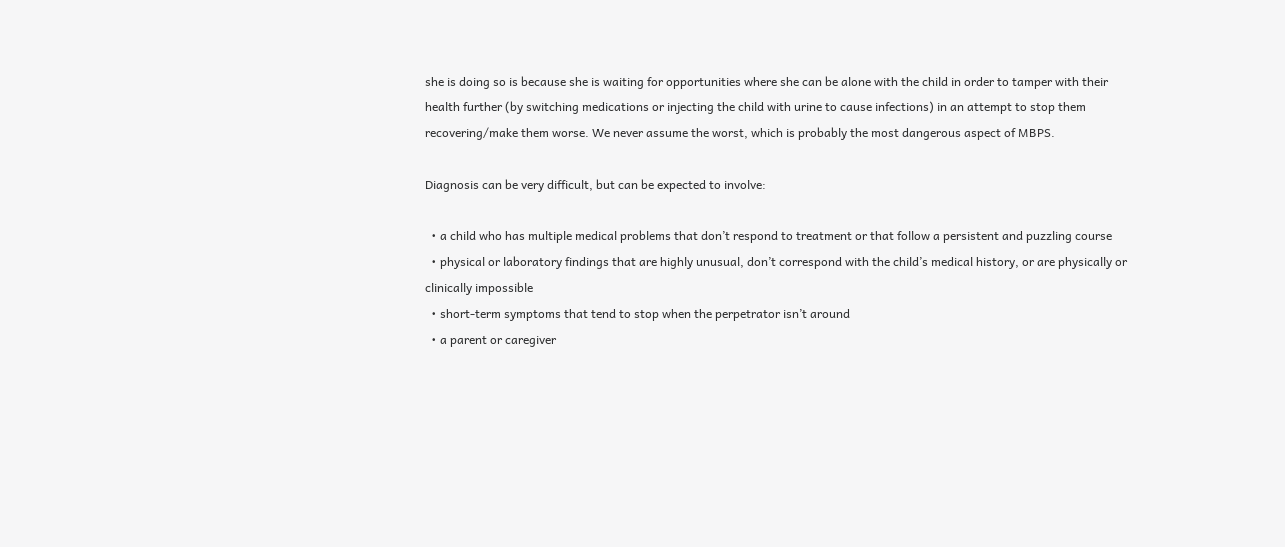she is doing so is because she is waiting for opportunities where she can be alone with the child in order to tamper with their health further (by switching medications or injecting the child with urine to cause infections) in an attempt to stop them recovering/make them worse. We never assume the worst, which is probably the most dangerous aspect of MBPS.

Diagnosis can be very difficult, but can be expected to involve:

  • a child who has multiple medical problems that don’t respond to treatment or that follow a persistent and puzzling course
  • physical or laboratory findings that are highly unusual, don’t correspond with the child’s medical history, or are physically or clinically impossible
  • short-term symptoms that tend to stop when the perpetrator isn’t around
  • a parent or caregiver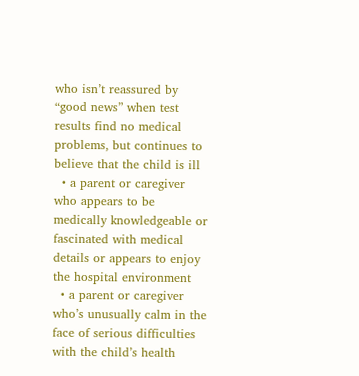who isn’t reassured by “good news” when test results find no medical problems, but continues to believe that the child is ill
  • a parent or caregiver who appears to be medically knowledgeable or fascinated with medical details or appears to enjoy the hospital environment
  • a parent or caregiver who’s unusually calm in the face of serious difficulties with the child’s health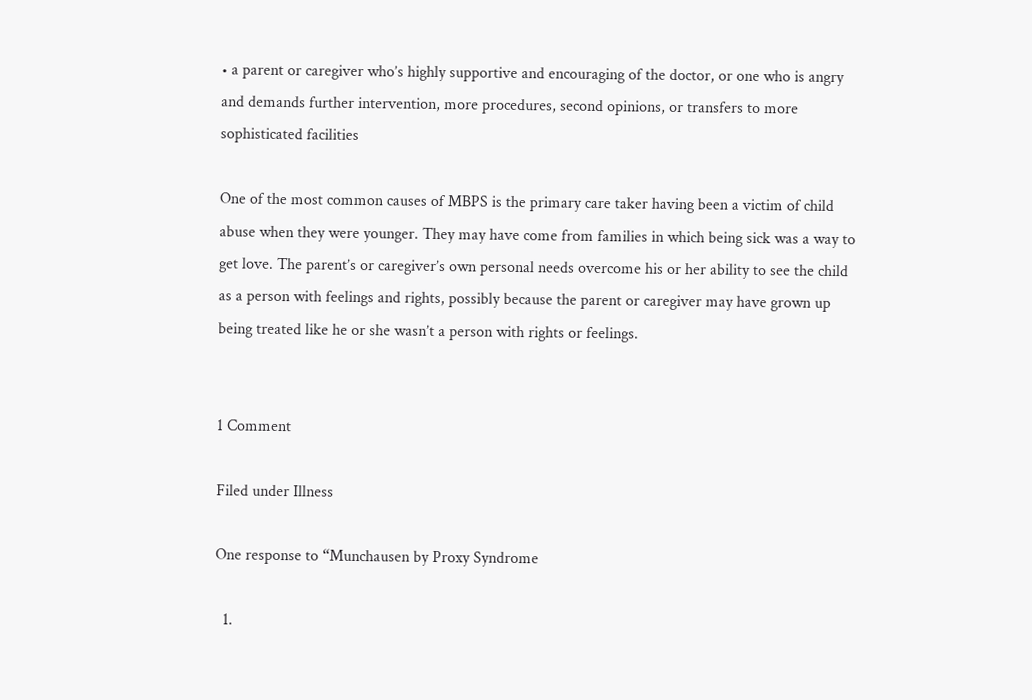• a parent or caregiver who’s highly supportive and encouraging of the doctor, or one who is angry and demands further intervention, more procedures, second opinions, or transfers to more sophisticated facilities

One of the most common causes of MBPS is the primary care taker having been a victim of child abuse when they were younger. They may have come from families in which being sick was a way to get love. The parent’s or caregiver’s own personal needs overcome his or her ability to see the child as a person with feelings and rights, possibly because the parent or caregiver may have grown up being treated like he or she wasn’t a person with rights or feelings.


1 Comment

Filed under Illness

One response to “Munchausen by Proxy Syndrome

  1.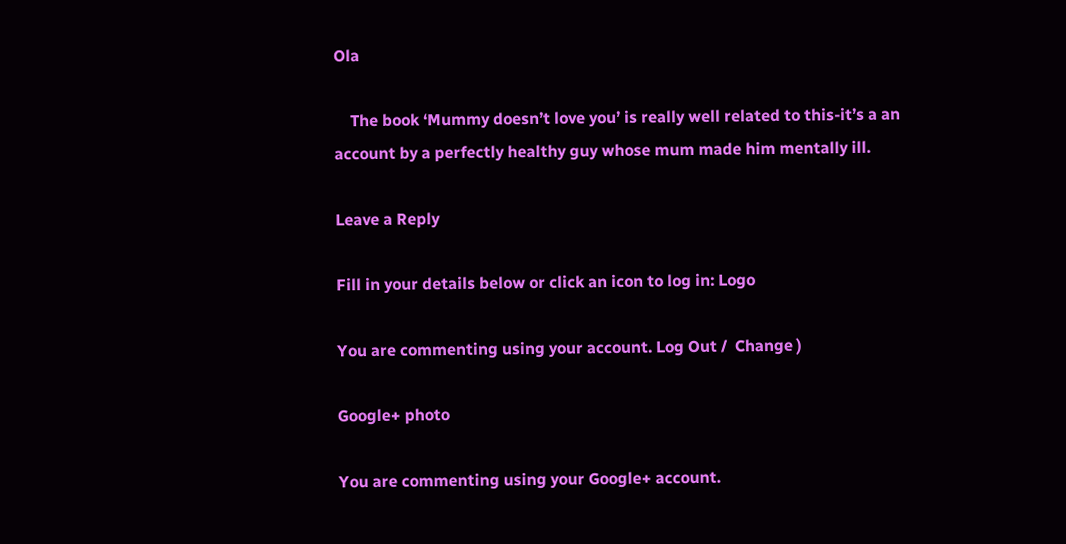Ola

    The book ‘Mummy doesn’t love you’ is really well related to this-it’s a an account by a perfectly healthy guy whose mum made him mentally ill.

Leave a Reply

Fill in your details below or click an icon to log in: Logo

You are commenting using your account. Log Out /  Change )

Google+ photo

You are commenting using your Google+ account.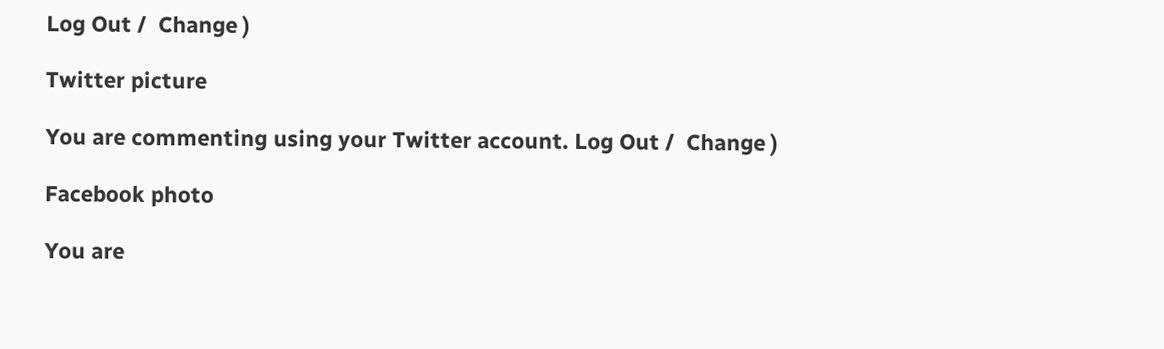Log Out /  Change )

Twitter picture

You are commenting using your Twitter account. Log Out /  Change )

Facebook photo

You are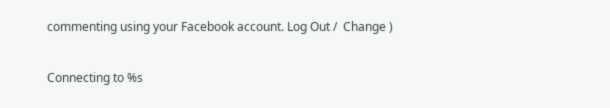commenting using your Facebook account. Log Out /  Change )

Connecting to %s